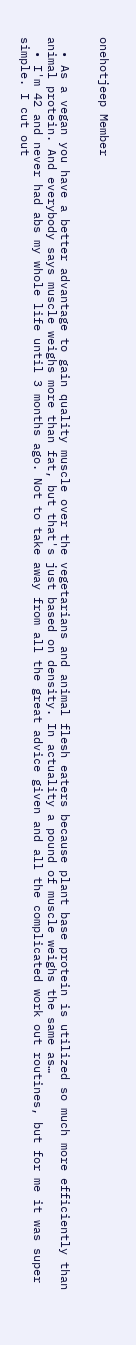onehotjeep Member


  • As a vegan you have a better advantage to gain quality muscle over the vegetarians and animal flesh eaters because plant base protein is utilized so much more efficiently than animal protein. And everybody says muscle weighs more than fat, but that's just based on density. In actuality a pound of muscle weighs the same as…
  • I'm 42 and never had abs my whole life until 3 months ago. Not to take away from all the great advice given and all the complicated work out routines, but for me it was super simple. I cut out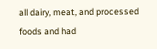all dairy, meat, and processed foods and had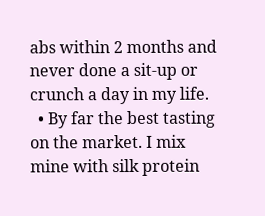abs within 2 months and never done a sit-up or crunch a day in my life.
  • By far the best tasting on the market. I mix mine with silk protein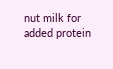nut milk for added protein